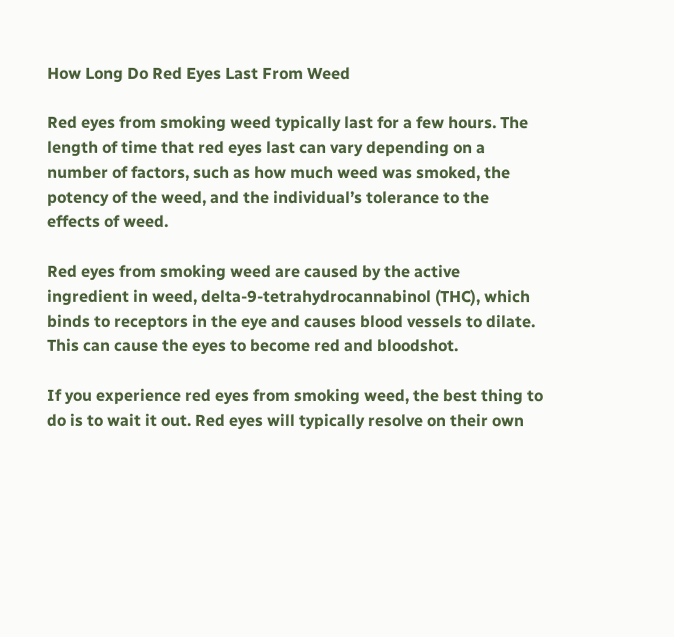How Long Do Red Eyes Last From Weed

Red eyes from smoking weed typically last for a few hours. The length of time that red eyes last can vary depending on a number of factors, such as how much weed was smoked, the potency of the weed, and the individual’s tolerance to the effects of weed.

Red eyes from smoking weed are caused by the active ingredient in weed, delta-9-tetrahydrocannabinol (THC), which binds to receptors in the eye and causes blood vessels to dilate. This can cause the eyes to become red and bloodshot.

If you experience red eyes from smoking weed, the best thing to do is to wait it out. Red eyes will typically resolve on their own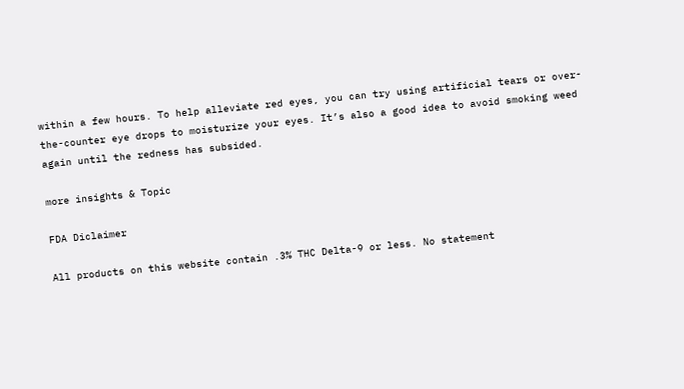within a few hours. To help alleviate red eyes, you can try using artificial tears or over-the-counter eye drops to moisturize your eyes. It’s also a good idea to avoid smoking weed again until the redness has subsided.

more insights & Topic

FDA Diclaimer

All products on this website contain .3% THC Delta-9 or less. No statement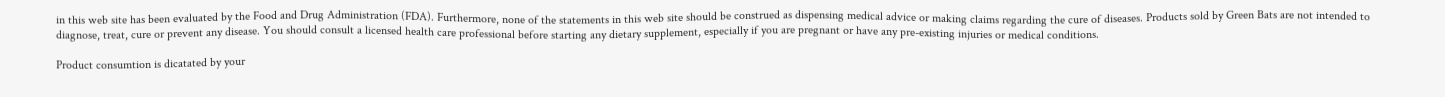in this web site has been evaluated by the Food and Drug Administration (FDA). Furthermore, none of the statements in this web site should be construed as dispensing medical advice or making claims regarding the cure of diseases. Products sold by Green Bats are not intended to diagnose, treat, cure or prevent any disease. You should consult a licensed health care professional before starting any dietary supplement, especially if you are pregnant or have any pre-existing injuries or medical conditions.

Product consumtion is dicatated by your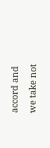accord and we take not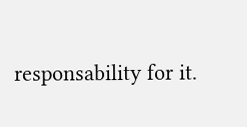responsability for it.